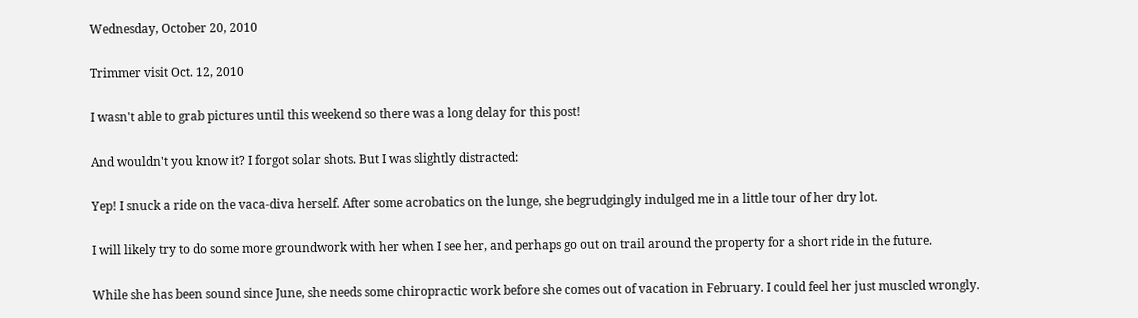Wednesday, October 20, 2010

Trimmer visit Oct. 12, 2010

I wasn't able to grab pictures until this weekend so there was a long delay for this post!

And wouldn't you know it? I forgot solar shots. But I was slightly distracted:

Yep! I snuck a ride on the vaca-diva herself. After some acrobatics on the lunge, she begrudgingly indulged me in a little tour of her dry lot.

I will likely try to do some more groundwork with her when I see her, and perhaps go out on trail around the property for a short ride in the future.

While she has been sound since June, she needs some chiropractic work before she comes out of vacation in February. I could feel her just muscled wrongly.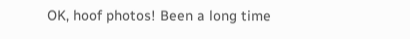OK, hoof photos! Been a long time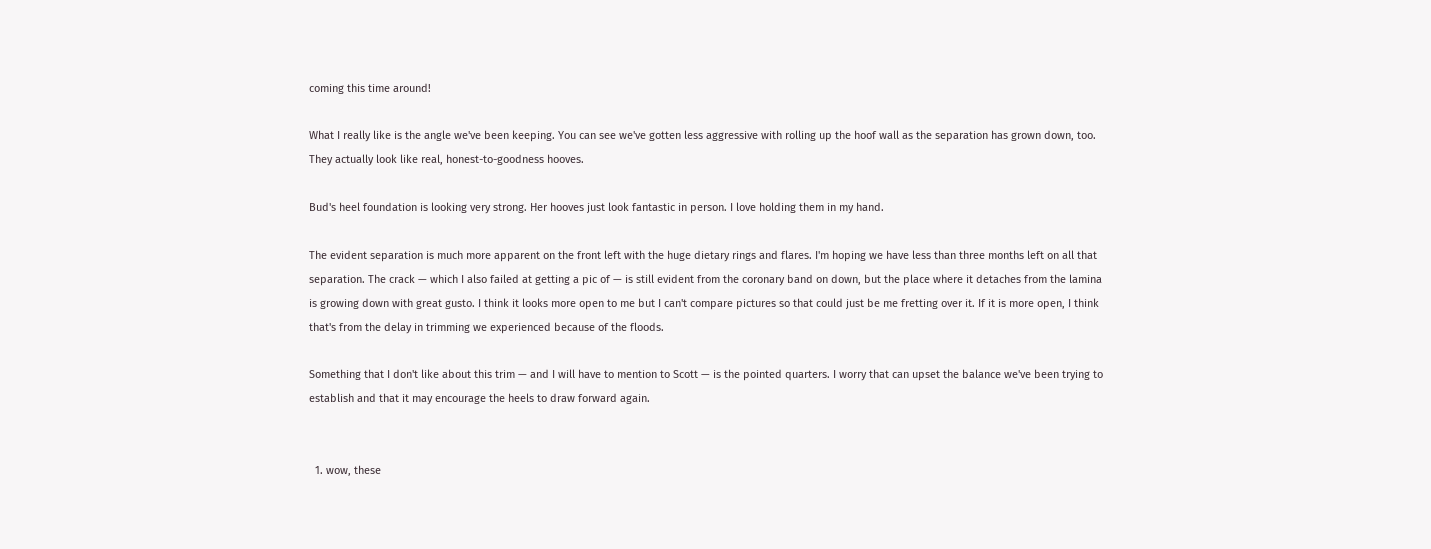coming this time around!

What I really like is the angle we've been keeping. You can see we've gotten less aggressive with rolling up the hoof wall as the separation has grown down, too. They actually look like real, honest-to-goodness hooves.

Bud's heel foundation is looking very strong. Her hooves just look fantastic in person. I love holding them in my hand.

The evident separation is much more apparent on the front left with the huge dietary rings and flares. I'm hoping we have less than three months left on all that separation. The crack — which I also failed at getting a pic of — is still evident from the coronary band on down, but the place where it detaches from the lamina is growing down with great gusto. I think it looks more open to me but I can't compare pictures so that could just be me fretting over it. If it is more open, I think that's from the delay in trimming we experienced because of the floods.

Something that I don't like about this trim — and I will have to mention to Scott — is the pointed quarters. I worry that can upset the balance we've been trying to establish and that it may encourage the heels to draw forward again.


  1. wow, these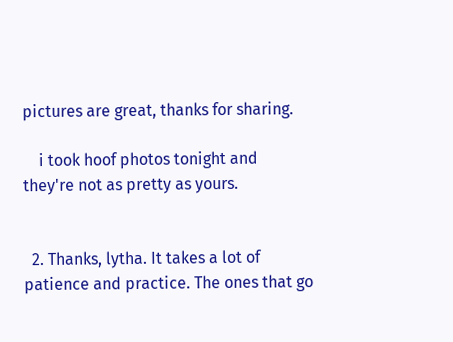pictures are great, thanks for sharing.

    i took hoof photos tonight and they're not as pretty as yours.


  2. Thanks, lytha. It takes a lot of patience and practice. The ones that go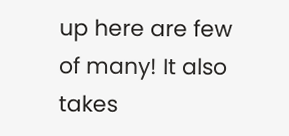up here are few of many! It also takes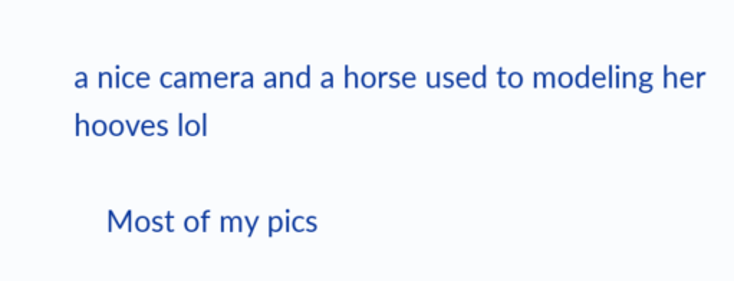a nice camera and a horse used to modeling her hooves lol

    Most of my pics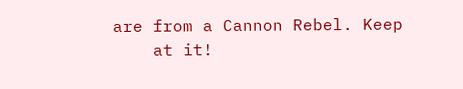are from a Cannon Rebel. Keep
    at it!